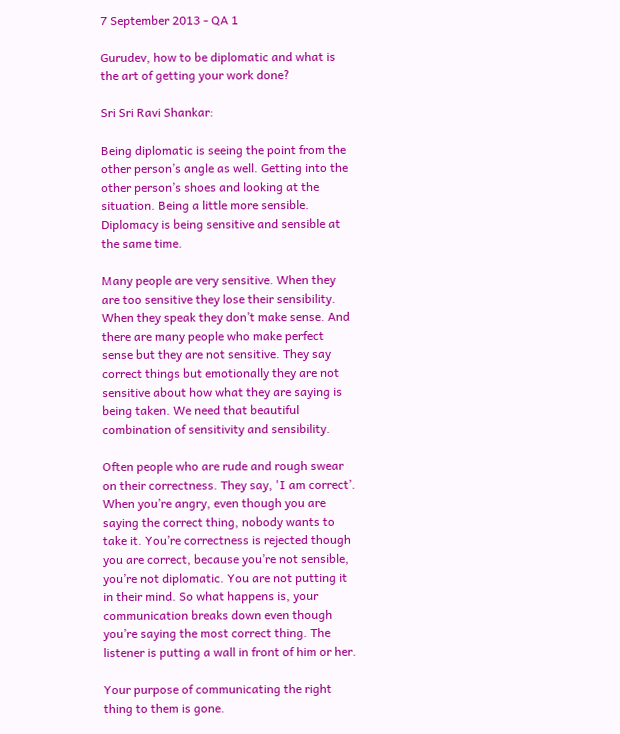7 September 2013 - QA 1

Gurudev, how to be diplomatic and what is the art of getting your work done?

Sri Sri Ravi Shankar:

Being diplomatic is seeing the point from the other person’s angle as well. Getting into the other person’s shoes and looking at the situation. Being a little more sensible. Diplomacy is being sensitive and sensible at the same time.

Many people are very sensitive. When they are too sensitive they lose their sensibility. When they speak they don’t make sense. And there are many people who make perfect sense but they are not sensitive. They say correct things but emotionally they are not sensitive about how what they are saying is being taken. We need that beautiful combination of sensitivity and sensibility.

Often people who are rude and rough swear on their correctness. They say, 'I am correct’. When you’re angry, even though you are saying the correct thing, nobody wants to take it. You’re correctness is rejected though you are correct, because you’re not sensible, you’re not diplomatic. You are not putting it in their mind. So what happens is, your communication breaks down even though you’re saying the most correct thing. The listener is putting a wall in front of him or her.

Your purpose of communicating the right thing to them is gone.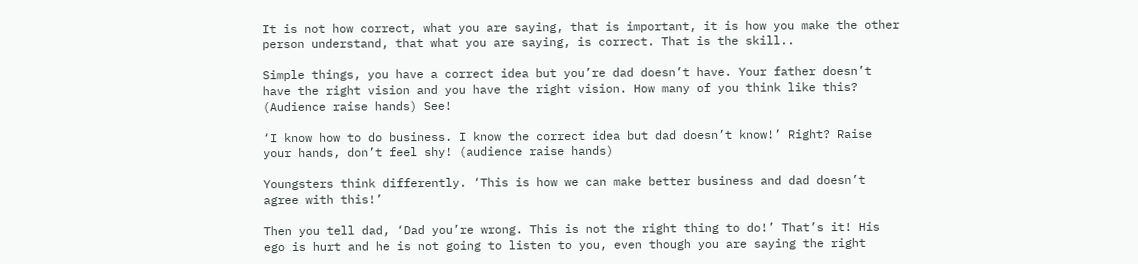It is not how correct, what you are saying, that is important, it is how you make the other person understand, that what you are saying, is correct. That is the skill..

Simple things, you have a correct idea but you’re dad doesn’t have. Your father doesn’t have the right vision and you have the right vision. How many of you think like this? (Audience raise hands) See!

‘I know how to do business. I know the correct idea but dad doesn’t know!’ Right? Raise your hands, don’t feel shy! (audience raise hands)

Youngsters think differently. ‘This is how we can make better business and dad doesn’t agree with this!’

Then you tell dad, ‘Dad you’re wrong. This is not the right thing to do!’ That’s it! His ego is hurt and he is not going to listen to you, even though you are saying the right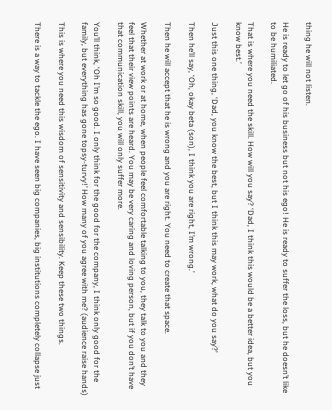thing he will not listen.

He is ready to let go of his business but not his ego! He is ready to suffer the loss, but he doesn’t like to be humiliated.

That is where you need the skill. How will you say? ‘Dad, I think this would be a better idea, but you know best.’

Just this one thing, ‘Dad, you know the best, but I think this may work, what do you say?’

Then he’ll say, ‘Oh, okay beta (son), I think you are right, I’m wrong.’

Then he will accept that he is wrong and you are right. You need to create that space.

Whether at work or at home, when people feel comfortable talking to you, they talk to you and they feel that their view points are heard. You may be very caring and loving person, but if you don’t have that communication skill, you will only suffer more.

You’ll think, ‘Oh I’m so good. I only think for the good for the company, I think only good for the family, but everything has gone topsy-turvy!’ How many of you agree with me? (audience raise hands)

This is where you need this wisdom of sensitivity and sensibility. Keep these two things.

There is a way to tackle the ego. I have seen big companies, big institutions completely collapse just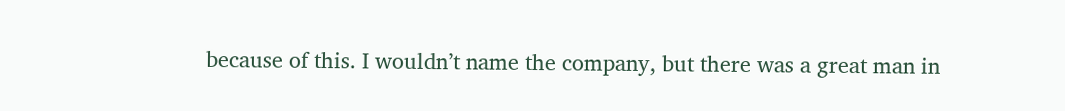because of this. I wouldn’t name the company, but there was a great man in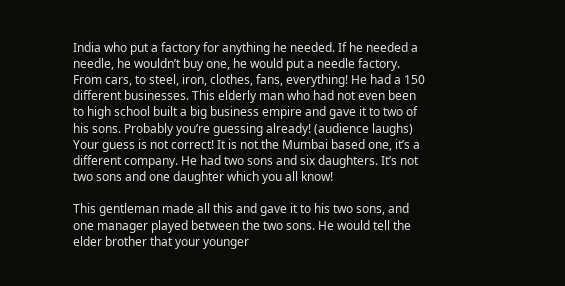India who put a factory for anything he needed. If he needed a needle, he wouldn’t buy one, he would put a needle factory. From cars, to steel, iron, clothes, fans, everything! He had a 150 different businesses. This elderly man who had not even been to high school built a big business empire and gave it to two of his sons. Probably you’re guessing already! (audience laughs)
Your guess is not correct! It is not the Mumbai based one, it’s a different company. He had two sons and six daughters. It’s not two sons and one daughter which you all know!

This gentleman made all this and gave it to his two sons, and one manager played between the two sons. He would tell the elder brother that your younger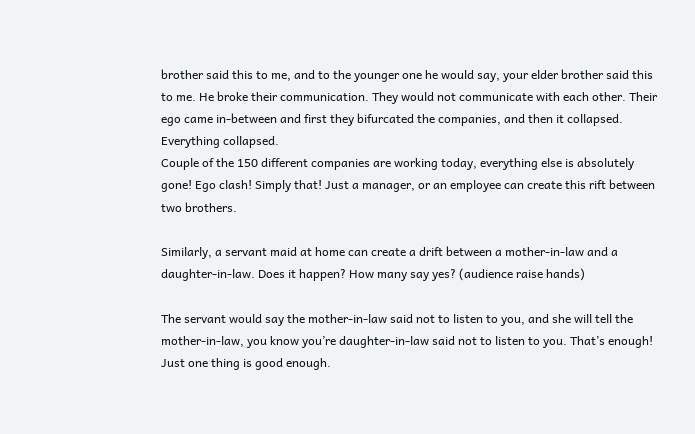brother said this to me, and to the younger one he would say, your elder brother said this to me. He broke their communication. They would not communicate with each other. Their ego came in-between and first they bifurcated the companies, and then it collapsed. Everything collapsed.
Couple of the 150 different companies are working today, everything else is absolutely gone! Ego clash! Simply that! Just a manager, or an employee can create this rift between two brothers.

Similarly, a servant maid at home can create a drift between a mother-in-law and a daughter-in-law. Does it happen? How many say yes? (audience raise hands)

The servant would say the mother-in-law said not to listen to you, and she will tell the mother-in-law, you know you’re daughter-in-law said not to listen to you. That’s enough! Just one thing is good enough.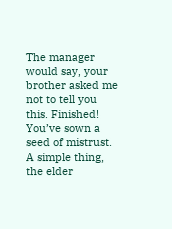The manager would say, your brother asked me not to tell you this. Finished! You’ve sown a seed of mistrust. A simple thing, the elder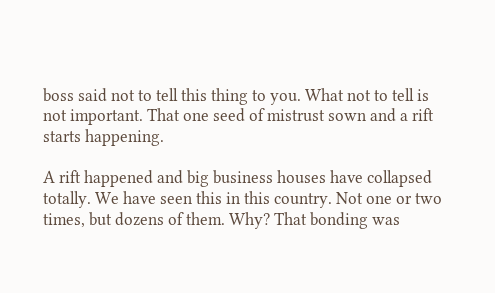boss said not to tell this thing to you. What not to tell is not important. That one seed of mistrust sown and a rift starts happening.

A rift happened and big business houses have collapsed totally. We have seen this in this country. Not one or two times, but dozens of them. Why? That bonding was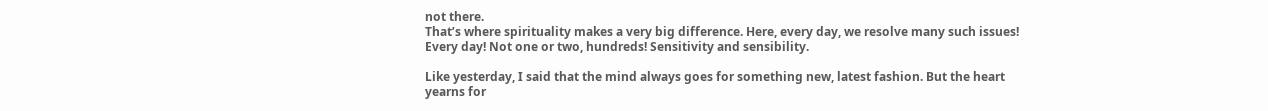not there.
That’s where spirituality makes a very big difference. Here, every day, we resolve many such issues! Every day! Not one or two, hundreds! Sensitivity and sensibility.

Like yesterday, I said that the mind always goes for something new, latest fashion. But the heart yearns for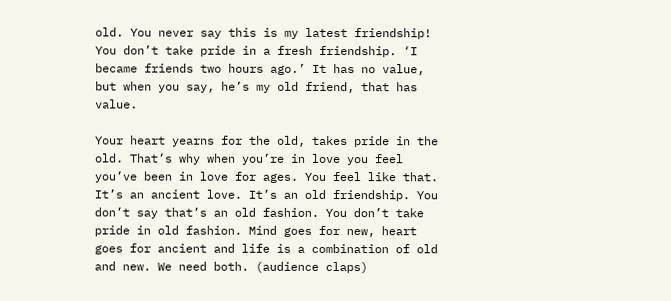old. You never say this is my latest friendship! You don’t take pride in a fresh friendship. ‘I became friends two hours ago.’ It has no value, but when you say, he’s my old friend, that has value.

Your heart yearns for the old, takes pride in the old. That’s why when you’re in love you feel you’ve been in love for ages. You feel like that. It’s an ancient love. It’s an old friendship. You don’t say that’s an old fashion. You don’t take pride in old fashion. Mind goes for new, heart goes for ancient and life is a combination of old and new. We need both. (audience claps)